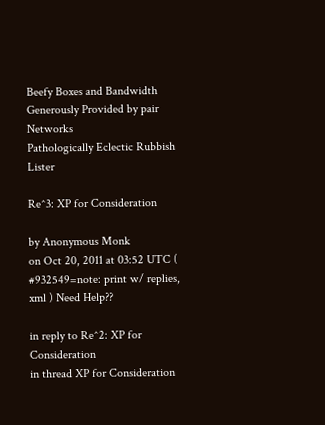Beefy Boxes and Bandwidth Generously Provided by pair Networks
Pathologically Eclectic Rubbish Lister

Re^3: XP for Consideration

by Anonymous Monk
on Oct 20, 2011 at 03:52 UTC ( #932549=note: print w/ replies, xml ) Need Help??

in reply to Re^2: XP for Consideration
in thread XP for Consideration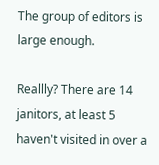The group of editors is large enough.

Reallly? There are 14 janitors, at least 5 haven't visited in over a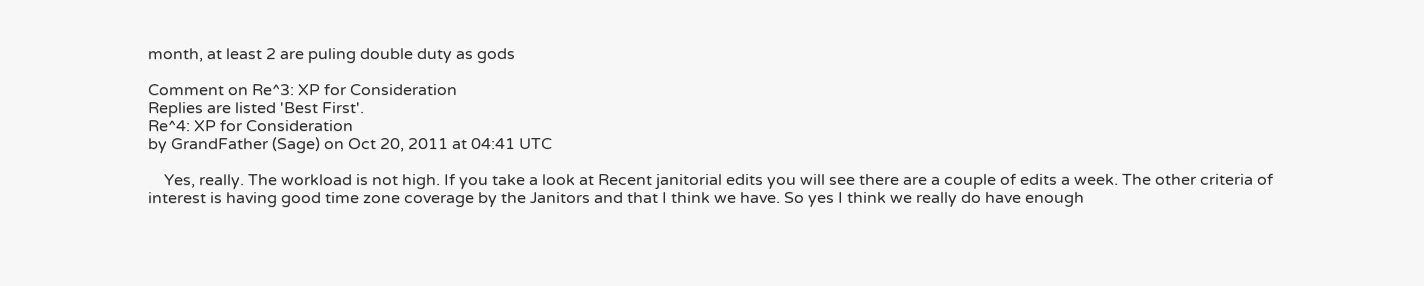month, at least 2 are puling double duty as gods

Comment on Re^3: XP for Consideration
Replies are listed 'Best First'.
Re^4: XP for Consideration
by GrandFather (Sage) on Oct 20, 2011 at 04:41 UTC

    Yes, really. The workload is not high. If you take a look at Recent janitorial edits you will see there are a couple of edits a week. The other criteria of interest is having good time zone coverage by the Janitors and that I think we have. So yes I think we really do have enough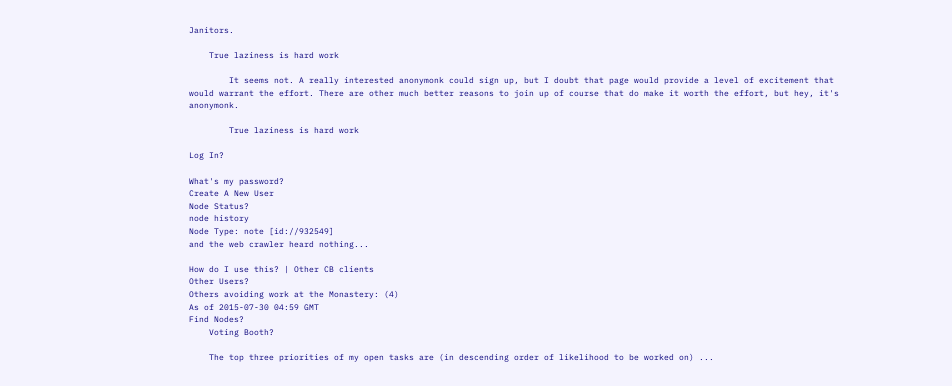Janitors.

    True laziness is hard work

        It seems not. A really interested anonymonk could sign up, but I doubt that page would provide a level of excitement that would warrant the effort. There are other much better reasons to join up of course that do make it worth the effort, but hey, it's anonymonk.

        True laziness is hard work

Log In?

What's my password?
Create A New User
Node Status?
node history
Node Type: note [id://932549]
and the web crawler heard nothing...

How do I use this? | Other CB clients
Other Users?
Others avoiding work at the Monastery: (4)
As of 2015-07-30 04:59 GMT
Find Nodes?
    Voting Booth?

    The top three priorities of my open tasks are (in descending order of likelihood to be worked on) ...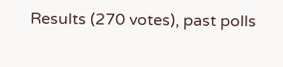Results (270 votes), past polls